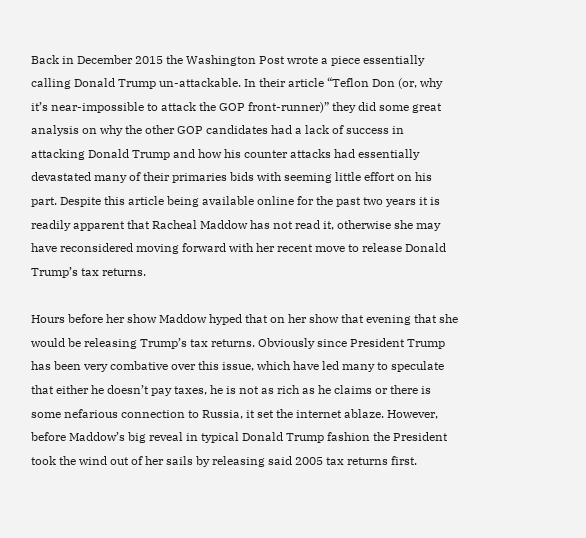Back in December 2015 the Washington Post wrote a piece essentially calling Donald Trump un-attackable. In their article “Teflon Don (or, why it’s near-impossible to attack the GOP front-runner)” they did some great analysis on why the other GOP candidates had a lack of success in attacking Donald Trump and how his counter attacks had essentially devastated many of their primaries bids with seeming little effort on his part. Despite this article being available online for the past two years it is readily apparent that Racheal Maddow has not read it, otherwise she may have reconsidered moving forward with her recent move to release Donald Trump’s tax returns.

Hours before her show Maddow hyped that on her show that evening that she would be releasing Trump’s tax returns. Obviously since President Trump has been very combative over this issue, which have led many to speculate that either he doesn’t pay taxes, he is not as rich as he claims or there is some nefarious connection to Russia, it set the internet ablaze. However, before Maddow’s big reveal in typical Donald Trump fashion the President took the wind out of her sails by releasing said 2005 tax returns first.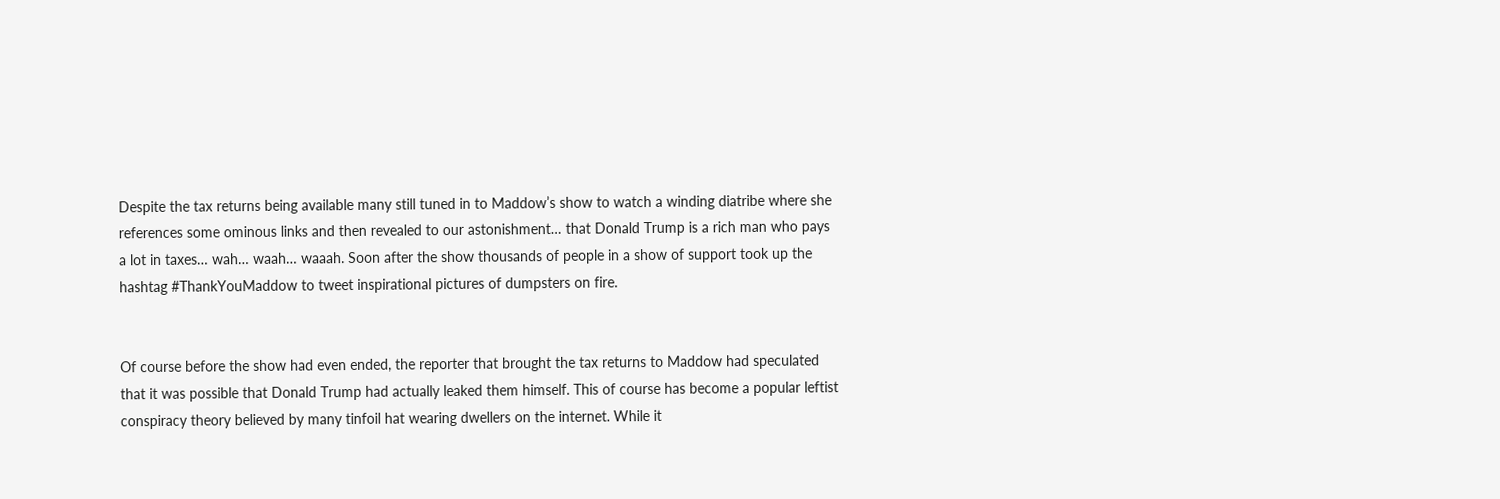Despite the tax returns being available many still tuned in to Maddow’s show to watch a winding diatribe where she references some ominous links and then revealed to our astonishment… that Donald Trump is a rich man who pays a lot in taxes… wah… waah… waaah. Soon after the show thousands of people in a show of support took up the hashtag #ThankYouMaddow to tweet inspirational pictures of dumpsters on fire.


Of course before the show had even ended, the reporter that brought the tax returns to Maddow had speculated that it was possible that Donald Trump had actually leaked them himself. This of course has become a popular leftist conspiracy theory believed by many tinfoil hat wearing dwellers on the internet. While it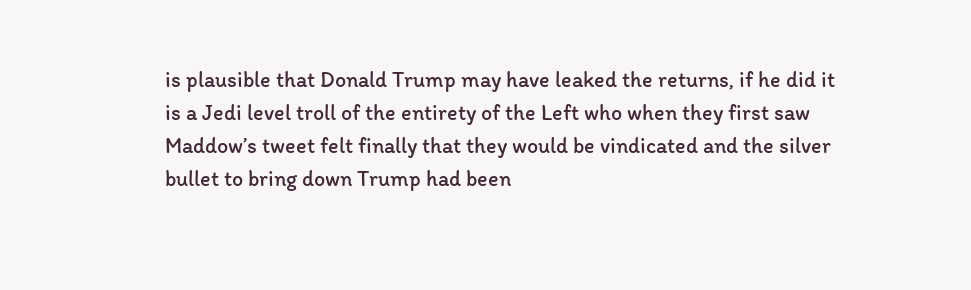is plausible that Donald Trump may have leaked the returns, if he did it is a Jedi level troll of the entirety of the Left who when they first saw Maddow’s tweet felt finally that they would be vindicated and the silver bullet to bring down Trump had been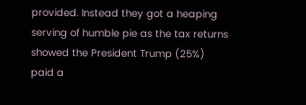provided. Instead they got a heaping serving of humble pie as the tax returns showed the President Trump (25%) paid a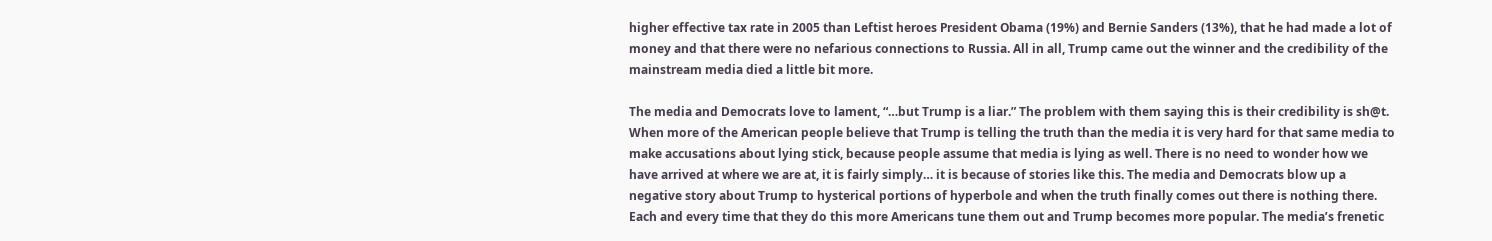higher effective tax rate in 2005 than Leftist heroes President Obama (19%) and Bernie Sanders (13%), that he had made a lot of money and that there were no nefarious connections to Russia. All in all, Trump came out the winner and the credibility of the mainstream media died a little bit more.

The media and Democrats love to lament, “…but Trump is a liar.” The problem with them saying this is their credibility is sh@t. When more of the American people believe that Trump is telling the truth than the media it is very hard for that same media to make accusations about lying stick, because people assume that media is lying as well. There is no need to wonder how we have arrived at where we are at, it is fairly simply… it is because of stories like this. The media and Democrats blow up a negative story about Trump to hysterical portions of hyperbole and when the truth finally comes out there is nothing there. Each and every time that they do this more Americans tune them out and Trump becomes more popular. The media’s frenetic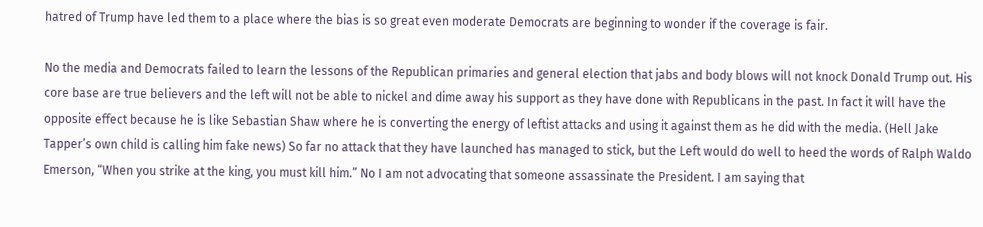hatred of Trump have led them to a place where the bias is so great even moderate Democrats are beginning to wonder if the coverage is fair.

No the media and Democrats failed to learn the lessons of the Republican primaries and general election that jabs and body blows will not knock Donald Trump out. His core base are true believers and the left will not be able to nickel and dime away his support as they have done with Republicans in the past. In fact it will have the opposite effect because he is like Sebastian Shaw where he is converting the energy of leftist attacks and using it against them as he did with the media. (Hell Jake Tapper’s own child is calling him fake news) So far no attack that they have launched has managed to stick, but the Left would do well to heed the words of Ralph Waldo Emerson, “When you strike at the king, you must kill him.” No I am not advocating that someone assassinate the President. I am saying that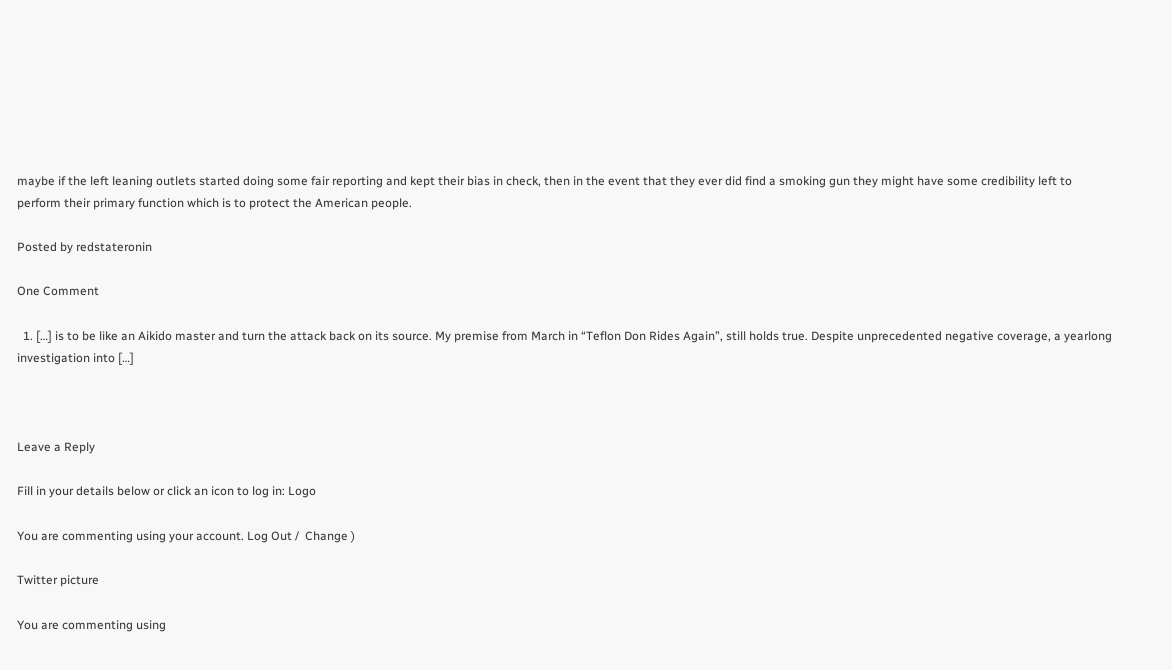maybe if the left leaning outlets started doing some fair reporting and kept their bias in check, then in the event that they ever did find a smoking gun they might have some credibility left to perform their primary function which is to protect the American people.

Posted by redstateronin

One Comment

  1. […] is to be like an Aikido master and turn the attack back on its source. My premise from March in “Teflon Don Rides Again”, still holds true. Despite unprecedented negative coverage, a yearlong investigation into […]



Leave a Reply

Fill in your details below or click an icon to log in: Logo

You are commenting using your account. Log Out /  Change )

Twitter picture

You are commenting using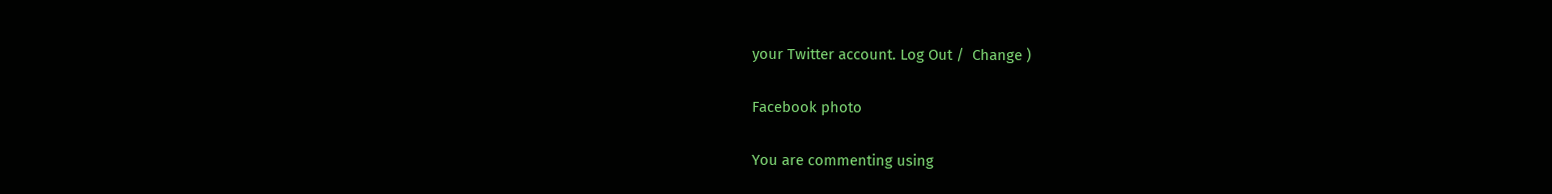your Twitter account. Log Out /  Change )

Facebook photo

You are commenting using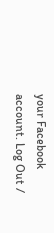your Facebook account. Log Out /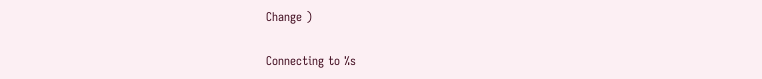Change )

Connecting to %s